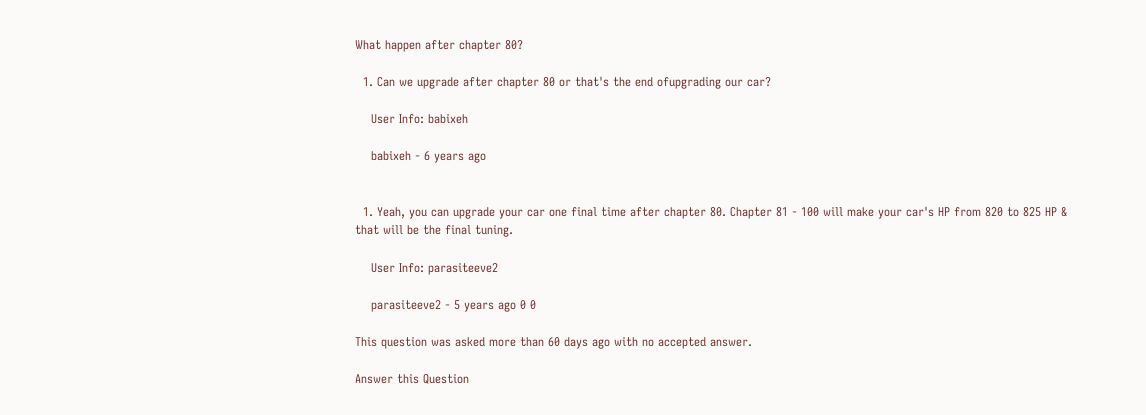What happen after chapter 80?

  1. Can we upgrade after chapter 80 or that's the end ofupgrading our car?

    User Info: babixeh

    babixeh - 6 years ago


  1. Yeah, you can upgrade your car one final time after chapter 80. Chapter 81 - 100 will make your car's HP from 820 to 825 HP & that will be the final tuning.

    User Info: parasiteeve2

    parasiteeve2 - 5 years ago 0 0

This question was asked more than 60 days ago with no accepted answer.

Answer this Question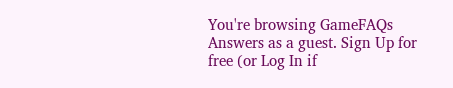You're browsing GameFAQs Answers as a guest. Sign Up for free (or Log In if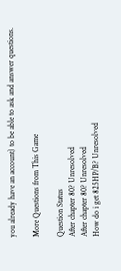you already have an account) to be able to ask and answer questions.

More Questions from This Game

Question Status
After chapter 80? Unresolved
After chapter 80? Unresolved
How do i get 825HP/B? Unresolved